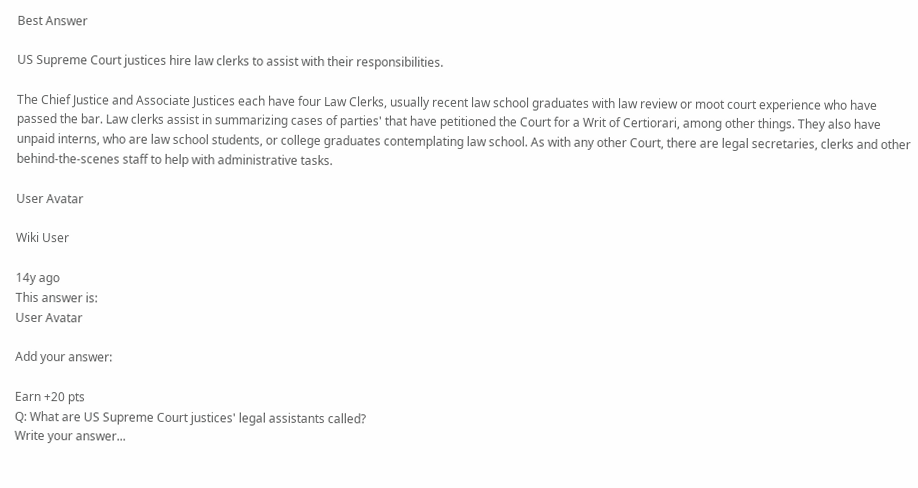Best Answer

US Supreme Court justices hire law clerks to assist with their responsibilities.

The Chief Justice and Associate Justices each have four Law Clerks, usually recent law school graduates with law review or moot court experience who have passed the bar. Law clerks assist in summarizing cases of parties' that have petitioned the Court for a Writ of Certiorari, among other things. They also have unpaid interns, who are law school students, or college graduates contemplating law school. As with any other Court, there are legal secretaries, clerks and other behind-the-scenes staff to help with administrative tasks.

User Avatar

Wiki User

14y ago
This answer is:
User Avatar

Add your answer:

Earn +20 pts
Q: What are US Supreme Court justices' legal assistants called?
Write your answer...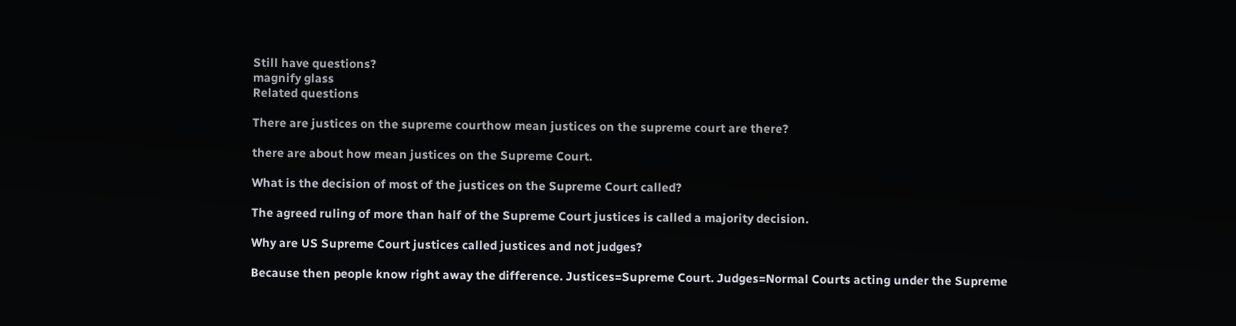Still have questions?
magnify glass
Related questions

There are justices on the supreme courthow mean justices on the supreme court are there?

there are about how mean justices on the Supreme Court.

What is the decision of most of the justices on the Supreme Court called?

The agreed ruling of more than half of the Supreme Court justices is called a majority decision.

Why are US Supreme Court justices called justices and not judges?

Because then people know right away the difference. Justices=Supreme Court. Judges=Normal Courts acting under the Supreme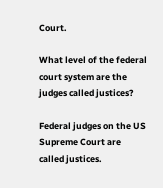Court.

What level of the federal court system are the judges called justices?

Federal judges on the US Supreme Court are called justices.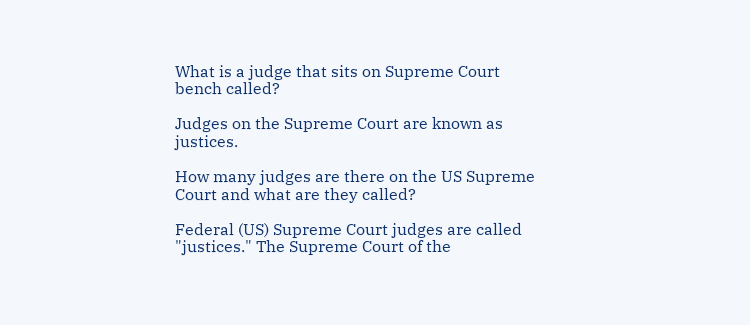What is a judge that sits on Supreme Court bench called?

Judges on the Supreme Court are known as justices.

How many judges are there on the US Supreme Court and what are they called?

Federal (US) Supreme Court judges are called "justices." The Supreme Court of the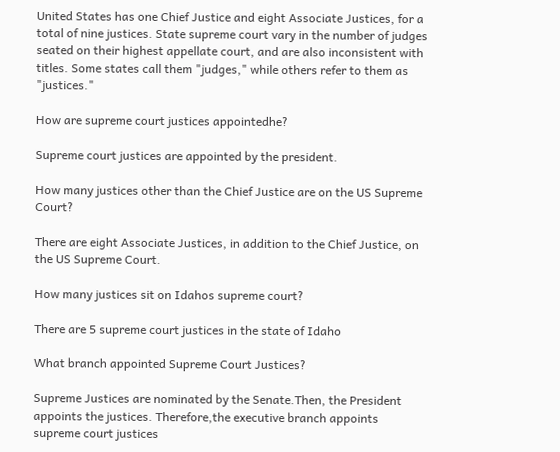United States has one Chief Justice and eight Associate Justices, for a total of nine justices. State supreme court vary in the number of judges seated on their highest appellate court, and are also inconsistent with titles. Some states call them "judges," while others refer to them as "justices."

How are supreme court justices appointedhe?

Supreme court justices are appointed by the president.

How many justices other than the Chief Justice are on the US Supreme Court?

There are eight Associate Justices, in addition to the Chief Justice, on the US Supreme Court.

How many justices sit on Idahos supreme court?

There are 5 supreme court justices in the state of Idaho

What branch appointed Supreme Court Justices?

Supreme Justices are nominated by the Senate.Then, the President appoints the justices. Therefore,the executive branch appoints supreme court justices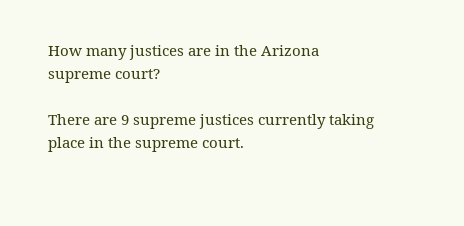How many justices are in the Arizona supreme court?

There are 9 supreme justices currently taking place in the supreme court.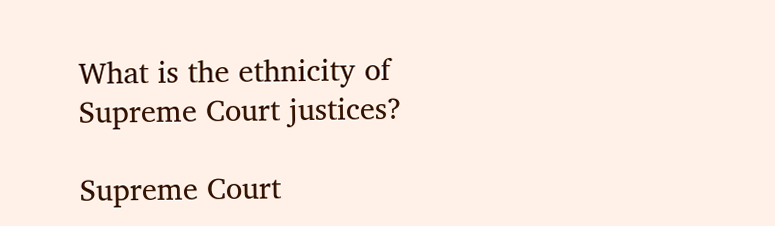What is the ethnicity of Supreme Court justices?

Supreme Court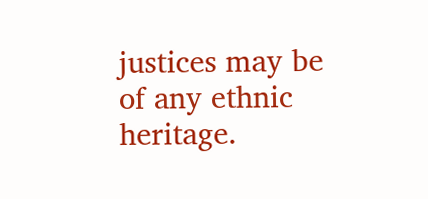justices may be of any ethnic heritage.